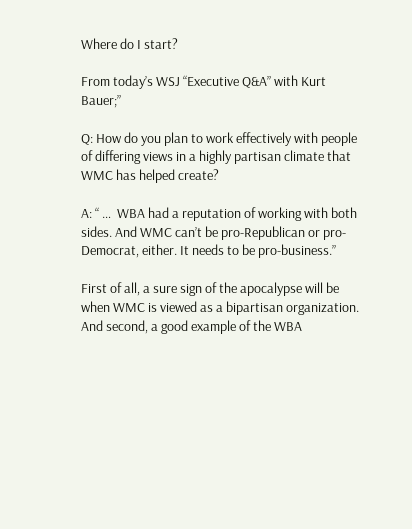Where do I start?

From today’s WSJ “Executive Q&A” with Kurt Bauer;”

Q: How do you plan to work effectively with people of differing views in a highly partisan climate that WMC has helped create?

A: “ …  WBA had a reputation of working with both sides. And WMC can’t be pro-Republican or pro-Democrat, either. It needs to be pro-business.”

First of all, a sure sign of the apocalypse will be when WMC is viewed as a bipartisan organization. And second, a good example of the WBA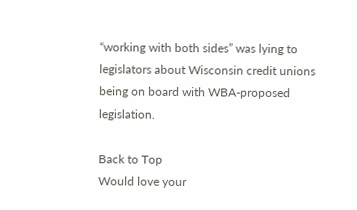“working with both sides” was lying to legislators about Wisconsin credit unions being on board with WBA-proposed legislation.

Back to Top
Would love your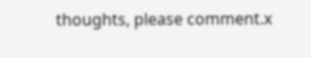thoughts, please comment.x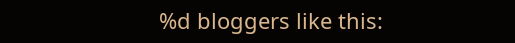%d bloggers like this: